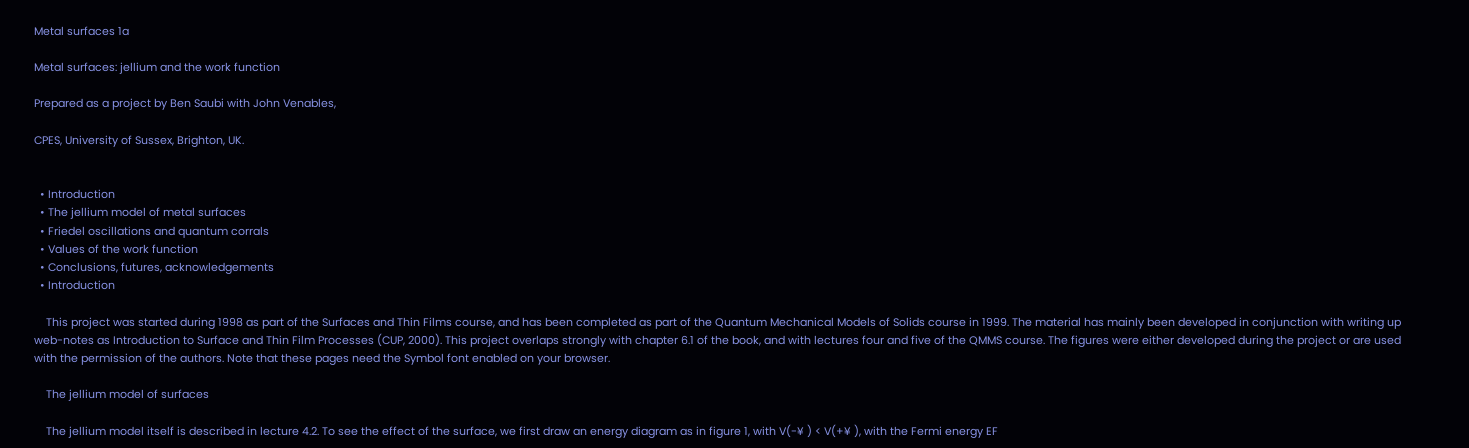Metal surfaces 1a

Metal surfaces: jellium and the work function

Prepared as a project by Ben Saubi with John Venables,

CPES, University of Sussex, Brighton, UK.


  • Introduction
  • The jellium model of metal surfaces
  • Friedel oscillations and quantum corrals
  • Values of the work function
  • Conclusions, futures, acknowledgements
  • Introduction

    This project was started during 1998 as part of the Surfaces and Thin Films course, and has been completed as part of the Quantum Mechanical Models of Solids course in 1999. The material has mainly been developed in conjunction with writing up web-notes as Introduction to Surface and Thin Film Processes (CUP, 2000). This project overlaps strongly with chapter 6.1 of the book, and with lectures four and five of the QMMS course. The figures were either developed during the project or are used with the permission of the authors. Note that these pages need the Symbol font enabled on your browser.

    The jellium model of surfaces

    The jellium model itself is described in lecture 4.2. To see the effect of the surface, we first draw an energy diagram as in figure 1, with V(-¥ ) < V(+¥ ), with the Fermi energy EF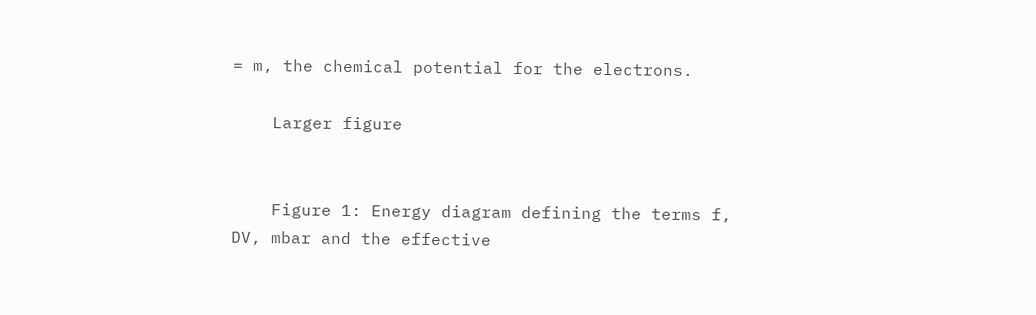= m, the chemical potential for the electrons.

    Larger figure


    Figure 1: Energy diagram defining the terms f, DV, mbar and the effective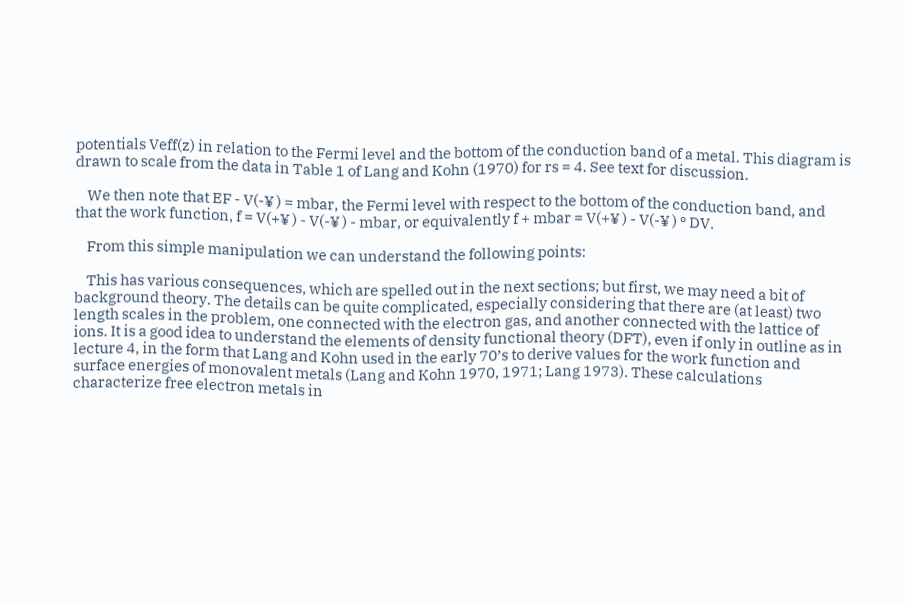potentials Veff(z) in relation to the Fermi level and the bottom of the conduction band of a metal. This diagram is drawn to scale from the data in Table 1 of Lang and Kohn (1970) for rs = 4. See text for discussion.

    We then note that EF - V(-¥ ) = mbar, the Fermi level with respect to the bottom of the conduction band, and that the work function, f = V(+¥ ) - V(-¥ ) - mbar, or equivalently f + mbar = V(+¥ ) - V(-¥ ) º DV.

    From this simple manipulation we can understand the following points:

    This has various consequences, which are spelled out in the next sections; but first, we may need a bit of background theory. The details can be quite complicated, especially considering that there are (at least) two length scales in the problem, one connected with the electron gas, and another connected with the lattice of ions. It is a good idea to understand the elements of density functional theory (DFT), even if only in outline as in lecture 4, in the form that Lang and Kohn used in the early 70’s to derive values for the work function and surface energies of monovalent metals (Lang and Kohn 1970, 1971; Lang 1973). These calculations characterize free electron metals in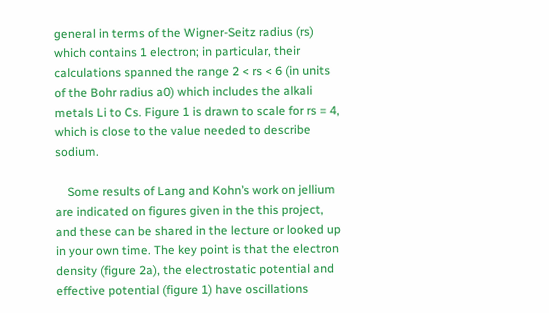general in terms of the Wigner-Seitz radius (rs) which contains 1 electron; in particular, their calculations spanned the range 2 < rs < 6 (in units of the Bohr radius a0) which includes the alkali metals Li to Cs. Figure 1 is drawn to scale for rs = 4, which is close to the value needed to describe sodium.

    Some results of Lang and Kohn’s work on jellium are indicated on figures given in the this project, and these can be shared in the lecture or looked up in your own time. The key point is that the electron density (figure 2a), the electrostatic potential and effective potential (figure 1) have oscillations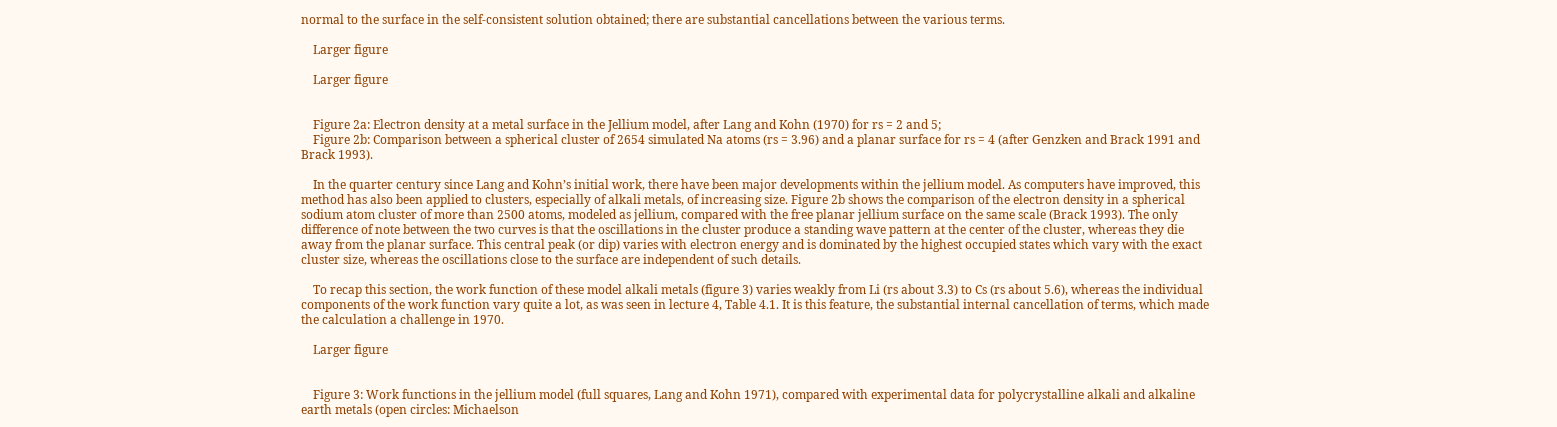normal to the surface in the self-consistent solution obtained; there are substantial cancellations between the various terms.

    Larger figure

    Larger figure


    Figure 2a: Electron density at a metal surface in the Jellium model, after Lang and Kohn (1970) for rs = 2 and 5;
    Figure 2b: Comparison between a spherical cluster of 2654 simulated Na atoms (rs = 3.96) and a planar surface for rs = 4 (after Genzken and Brack 1991 and Brack 1993).

    In the quarter century since Lang and Kohn’s initial work, there have been major developments within the jellium model. As computers have improved, this method has also been applied to clusters, especially of alkali metals, of increasing size. Figure 2b shows the comparison of the electron density in a spherical sodium atom cluster of more than 2500 atoms, modeled as jellium, compared with the free planar jellium surface on the same scale (Brack 1993). The only difference of note between the two curves is that the oscillations in the cluster produce a standing wave pattern at the center of the cluster, whereas they die away from the planar surface. This central peak (or dip) varies with electron energy and is dominated by the highest occupied states which vary with the exact cluster size, whereas the oscillations close to the surface are independent of such details.

    To recap this section, the work function of these model alkali metals (figure 3) varies weakly from Li (rs about 3.3) to Cs (rs about 5.6), whereas the individual components of the work function vary quite a lot, as was seen in lecture 4, Table 4.1. It is this feature, the substantial internal cancellation of terms, which made the calculation a challenge in 1970.

    Larger figure


    Figure 3: Work functions in the jellium model (full squares, Lang and Kohn 1971), compared with experimental data for polycrystalline alkali and alkaline earth metals (open circles: Michaelson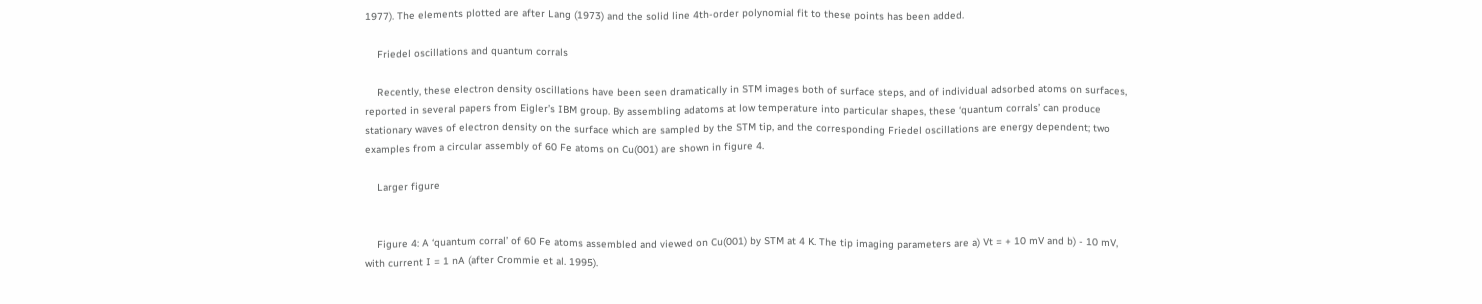1977). The elements plotted are after Lang (1973) and the solid line 4th-order polynomial fit to these points has been added.

    Friedel oscillations and quantum corrals

    Recently, these electron density oscillations have been seen dramatically in STM images both of surface steps, and of individual adsorbed atoms on surfaces, reported in several papers from Eigler’s IBM group. By assembling adatoms at low temperature into particular shapes, these ‘quantum corrals’ can produce stationary waves of electron density on the surface which are sampled by the STM tip, and the corresponding Friedel oscillations are energy dependent; two examples from a circular assembly of 60 Fe atoms on Cu(001) are shown in figure 4.

    Larger figure


    Figure 4: A ‘quantum corral’ of 60 Fe atoms assembled and viewed on Cu(001) by STM at 4 K. The tip imaging parameters are a) Vt = + 10 mV and b) - 10 mV, with current I = 1 nA (after Crommie et al. 1995).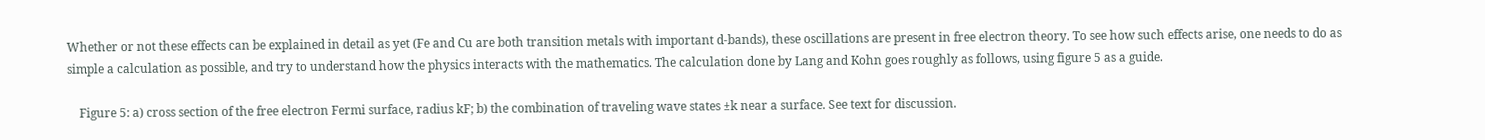Whether or not these effects can be explained in detail as yet (Fe and Cu are both transition metals with important d-bands), these oscillations are present in free electron theory. To see how such effects arise, one needs to do as simple a calculation as possible, and try to understand how the physics interacts with the mathematics. The calculation done by Lang and Kohn goes roughly as follows, using figure 5 as a guide.

    Figure 5: a) cross section of the free electron Fermi surface, radius kF; b) the combination of traveling wave states ±k near a surface. See text for discussion.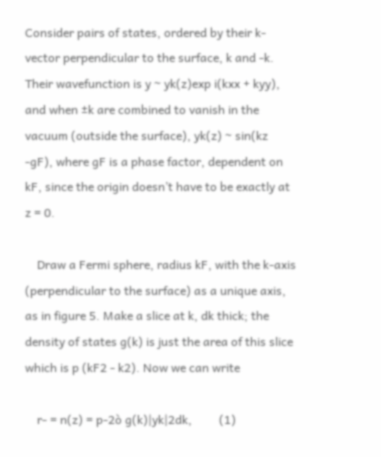Consider pairs of states, ordered by their k-vector perpendicular to the surface, k and -k. Their wavefunction is y ~ yk(z)exp i(kxx + kyy), and when ±k are combined to vanish in the vacuum (outside the surface), yk(z) ~ sin(kz -gF), where gF is a phase factor, dependent on kF, since the origin doesn’t have to be exactly at z = 0.

    Draw a Fermi sphere, radius kF, with the k-axis (perpendicular to the surface) as a unique axis, as in figure 5. Make a slice at k, dk thick; the density of states g(k) is just the area of this slice which is p (kF2 - k2). Now we can write

    r- = n(z) = p-2ò g(k)|yk|2dk,         (1)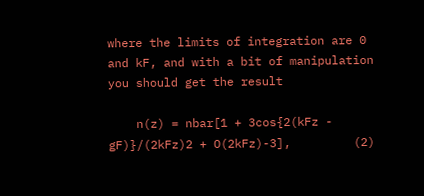where the limits of integration are 0 and kF, and with a bit of manipulation you should get the result

    n(z) = nbar[1 + 3cos{2(kFz - gF)}/(2kFz)2 + O(2kFz)-3],         (2)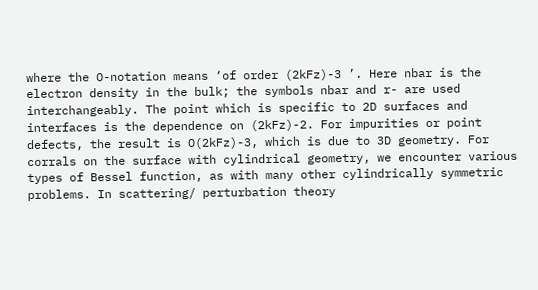where the O-notation means ‘of order (2kFz)-3 ’. Here nbar is the electron density in the bulk; the symbols nbar and r- are used interchangeably. The point which is specific to 2D surfaces and interfaces is the dependence on (2kFz)-2. For impurities or point defects, the result is O(2kFz)-3, which is due to 3D geometry. For corrals on the surface with cylindrical geometry, we encounter various types of Bessel function, as with many other cylindrically symmetric problems. In scattering/ perturbation theory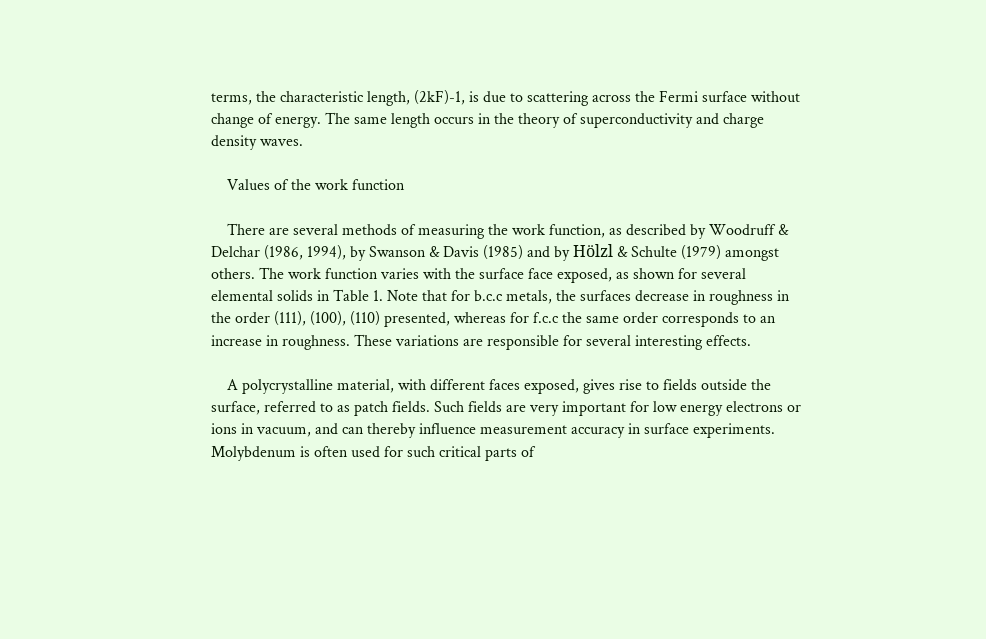terms, the characteristic length, (2kF)-1, is due to scattering across the Fermi surface without change of energy. The same length occurs in the theory of superconductivity and charge density waves.

    Values of the work function

    There are several methods of measuring the work function, as described by Woodruff & Delchar (1986, 1994), by Swanson & Davis (1985) and by Hölzl & Schulte (1979) amongst others. The work function varies with the surface face exposed, as shown for several elemental solids in Table 1. Note that for b.c.c metals, the surfaces decrease in roughness in the order (111), (100), (110) presented, whereas for f.c.c the same order corresponds to an increase in roughness. These variations are responsible for several interesting effects.

    A polycrystalline material, with different faces exposed, gives rise to fields outside the surface, referred to as patch fields. Such fields are very important for low energy electrons or ions in vacuum, and can thereby influence measurement accuracy in surface experiments. Molybdenum is often used for such critical parts of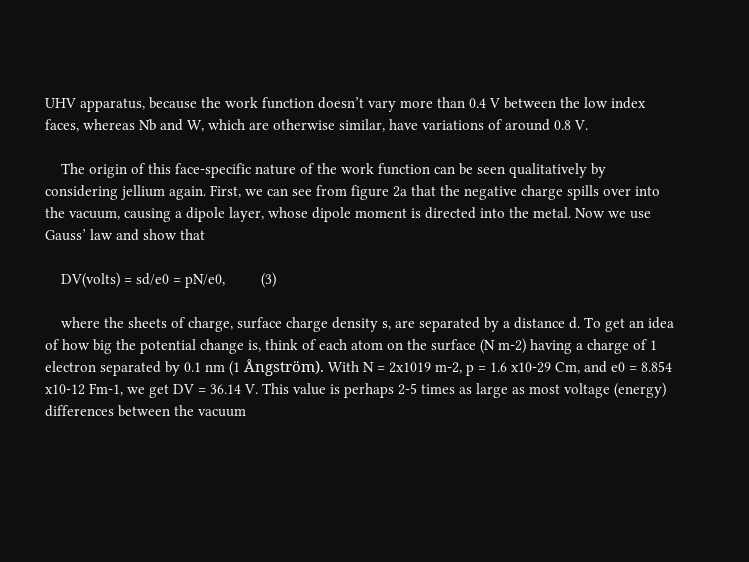UHV apparatus, because the work function doesn’t vary more than 0.4 V between the low index faces, whereas Nb and W, which are otherwise similar, have variations of around 0.8 V.

    The origin of this face-specific nature of the work function can be seen qualitatively by considering jellium again. First, we can see from figure 2a that the negative charge spills over into the vacuum, causing a dipole layer, whose dipole moment is directed into the metal. Now we use Gauss’ law and show that

    DV(volts) = sd/e0 = pN/e0,         (3)

    where the sheets of charge, surface charge density s, are separated by a distance d. To get an idea of how big the potential change is, think of each atom on the surface (N m-2) having a charge of 1 electron separated by 0.1 nm (1 Ångström). With N = 2x1019 m-2, p = 1.6 x10-29 Cm, and e0 = 8.854 x10-12 Fm-1, we get DV = 36.14 V. This value is perhaps 2-5 times as large as most voltage (energy) differences between the vacuum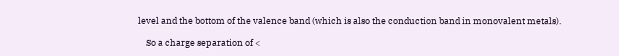level and the bottom of the valence band (which is also the conduction band in monovalent metals).

    So a charge separation of <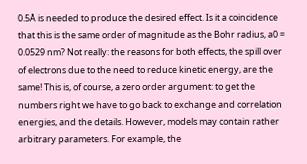0.5Å is needed to produce the desired effect. Is it a coincidence that this is the same order of magnitude as the Bohr radius, a0 = 0.0529 nm? Not really: the reasons for both effects, the spill over of electrons due to the need to reduce kinetic energy, are the same! This is, of course, a zero order argument: to get the numbers right we have to go back to exchange and correlation energies, and the details. However, models may contain rather arbitrary parameters. For example, the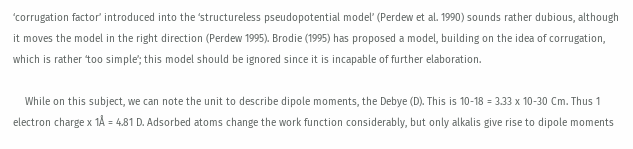‘corrugation factor’ introduced into the ‘structureless pseudopotential model’ (Perdew et al. 1990) sounds rather dubious, although it moves the model in the right direction (Perdew 1995). Brodie (1995) has proposed a model, building on the idea of corrugation, which is rather ‘too simple’; this model should be ignored since it is incapable of further elaboration.

    While on this subject, we can note the unit to describe dipole moments, the Debye (D). This is 10-18 = 3.33 x 10-30 Cm. Thus 1 electron charge x 1Å = 4.81 D. Adsorbed atoms change the work function considerably, but only alkalis give rise to dipole moments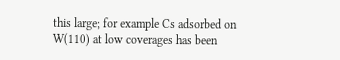this large; for example Cs adsorbed on W(110) at low coverages has been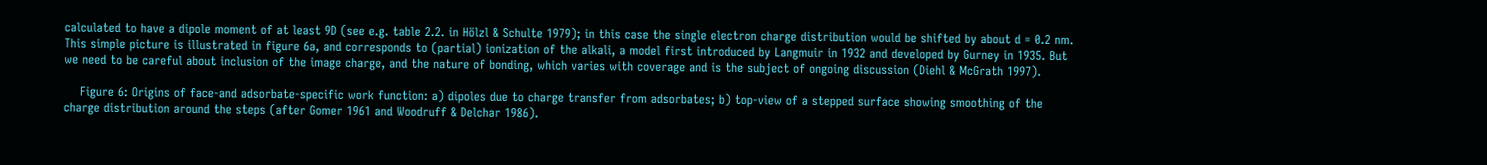calculated to have a dipole moment of at least 9D (see e.g. table 2.2. in Hölzl & Schulte 1979); in this case the single electron charge distribution would be shifted by about d = 0.2 nm. This simple picture is illustrated in figure 6a, and corresponds to (partial) ionization of the alkali, a model first introduced by Langmuir in 1932 and developed by Gurney in 1935. But we need to be careful about inclusion of the image charge, and the nature of bonding, which varies with coverage and is the subject of ongoing discussion (Diehl & McGrath 1997).

    Figure 6: Origins of face-and adsorbate-specific work function: a) dipoles due to charge transfer from adsorbates; b) top-view of a stepped surface showing smoothing of the charge distribution around the steps (after Gomer 1961 and Woodruff & Delchar 1986).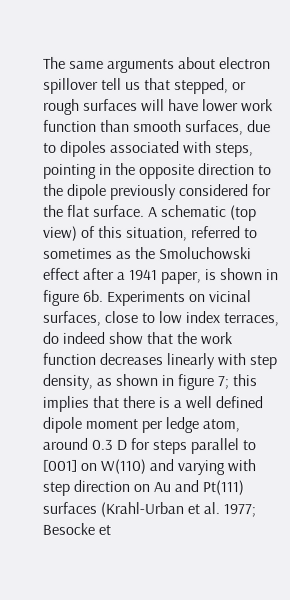The same arguments about electron spillover tell us that stepped, or rough surfaces will have lower work function than smooth surfaces, due to dipoles associated with steps, pointing in the opposite direction to the dipole previously considered for the flat surface. A schematic (top view) of this situation, referred to sometimes as the Smoluchowski effect after a 1941 paper, is shown in figure 6b. Experiments on vicinal surfaces, close to low index terraces, do indeed show that the work function decreases linearly with step density, as shown in figure 7; this implies that there is a well defined dipole moment per ledge atom, around 0.3 D for steps parallel to [001] on W(110) and varying with step direction on Au and Pt(111) surfaces (Krahl-Urban et al. 1977; Besocke et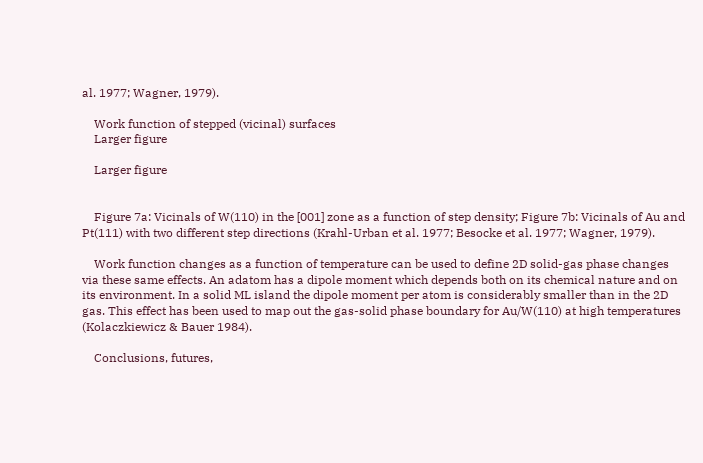al. 1977; Wagner, 1979).

    Work function of stepped (vicinal) surfaces
    Larger figure

    Larger figure


    Figure 7a: Vicinals of W(110) in the [001] zone as a function of step density; Figure 7b: Vicinals of Au and Pt(111) with two different step directions (Krahl-Urban et al. 1977; Besocke et al. 1977; Wagner, 1979).

    Work function changes as a function of temperature can be used to define 2D solid-gas phase changes via these same effects. An adatom has a dipole moment which depends both on its chemical nature and on its environment. In a solid ML island the dipole moment per atom is considerably smaller than in the 2D gas. This effect has been used to map out the gas-solid phase boundary for Au/W(110) at high temperatures (Kolaczkiewicz & Bauer 1984).

    Conclusions, futures,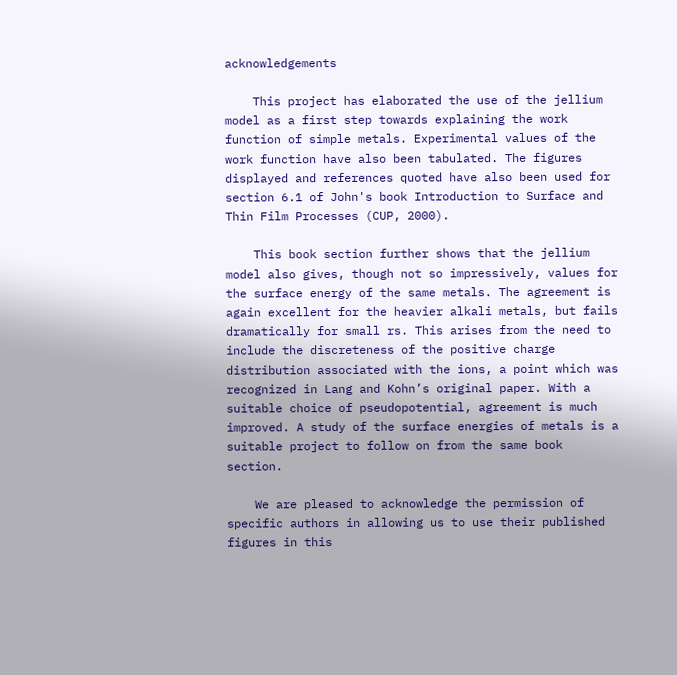acknowledgements

    This project has elaborated the use of the jellium model as a first step towards explaining the work function of simple metals. Experimental values of the work function have also been tabulated. The figures displayed and references quoted have also been used for section 6.1 of John's book Introduction to Surface and Thin Film Processes (CUP, 2000).

    This book section further shows that the jellium model also gives, though not so impressively, values for the surface energy of the same metals. The agreement is again excellent for the heavier alkali metals, but fails dramatically for small rs. This arises from the need to include the discreteness of the positive charge distribution associated with the ions, a point which was recognized in Lang and Kohn’s original paper. With a suitable choice of pseudopotential, agreement is much improved. A study of the surface energies of metals is a suitable project to follow on from the same book section.

    We are pleased to acknowledge the permission of specific authors in allowing us to use their published figures in this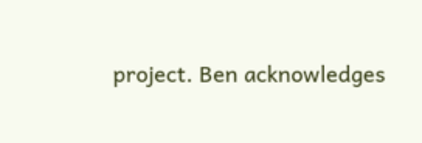project. Ben acknowledges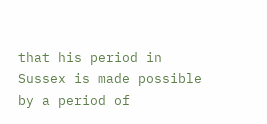that his period in Sussex is made possible by a period of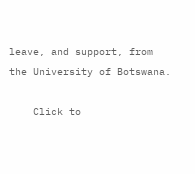leave, and support, from the University of Botswana.

    Click to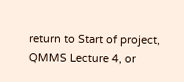return to Start of project, QMMS Lecture 4, or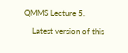QMMS Lecture 5.

    Latest version of this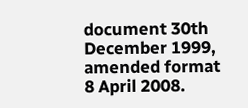document 30th December 1999, amended format 8 April 2008.